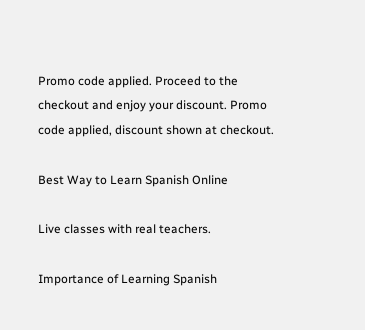Promo code applied. Proceed to the checkout and enjoy your discount. Promo code applied, discount shown at checkout.

Best Way to Learn Spanish Online

Live classes with real teachers.

Importance of Learning Spanish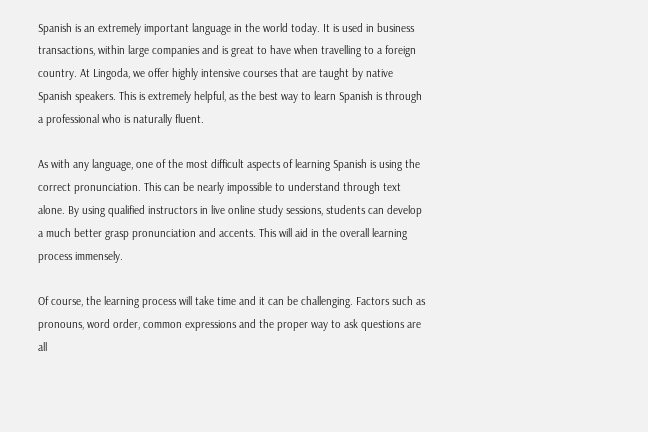Spanish is an extremely important language in the world today. It is used in business transactions, within large companies and is great to have when travelling to a foreign country. At Lingoda, we offer highly intensive courses that are taught by native Spanish speakers. This is extremely helpful, as the best way to learn Spanish is through a professional who is naturally fluent.

As with any language, one of the most difficult aspects of learning Spanish is using the correct pronunciation. This can be nearly impossible to understand through text alone. By using qualified instructors in live online study sessions, students can develop a much better grasp pronunciation and accents. This will aid in the overall learning process immensely.

Of course, the learning process will take time and it can be challenging. Factors such as pronouns, word order, common expressions and the proper way to ask questions are all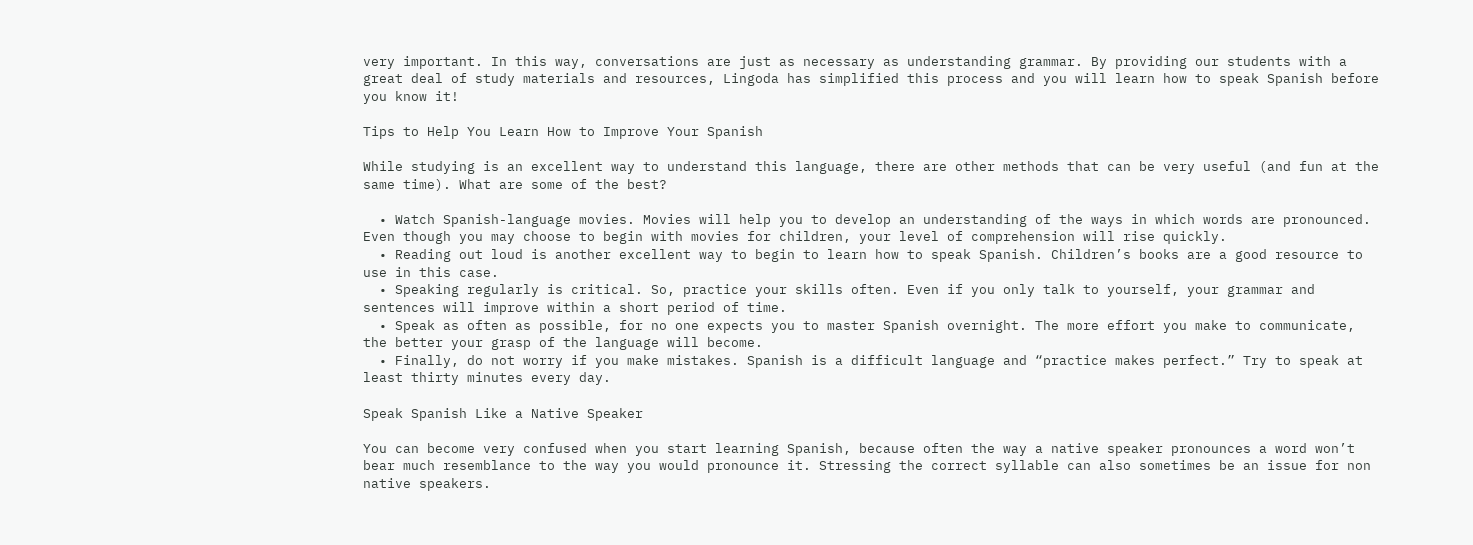very important. In this way, conversations are just as necessary as understanding grammar. By providing our students with a great deal of study materials and resources, Lingoda has simplified this process and you will learn how to speak Spanish before you know it!

Tips to Help You Learn How to Improve Your Spanish

While studying is an excellent way to understand this language, there are other methods that can be very useful (and fun at the same time). What are some of the best?

  • Watch Spanish-language movies. Movies will help you to develop an understanding of the ways in which words are pronounced. Even though you may choose to begin with movies for children, your level of comprehension will rise quickly.
  • Reading out loud is another excellent way to begin to learn how to speak Spanish. Children’s books are a good resource to use in this case.
  • Speaking regularly is critical. So, practice your skills often. Even if you only talk to yourself, your grammar and sentences will improve within a short period of time.
  • Speak as often as possible, for no one expects you to master Spanish overnight. The more effort you make to communicate, the better your grasp of the language will become.
  • Finally, do not worry if you make mistakes. Spanish is a difficult language and “practice makes perfect.” Try to speak at least thirty minutes every day.

Speak Spanish Like a Native Speaker

You can become very confused when you start learning Spanish, because often the way a native speaker pronounces a word won’t bear much resemblance to the way you would pronounce it. Stressing the correct syllable can also sometimes be an issue for non native speakers.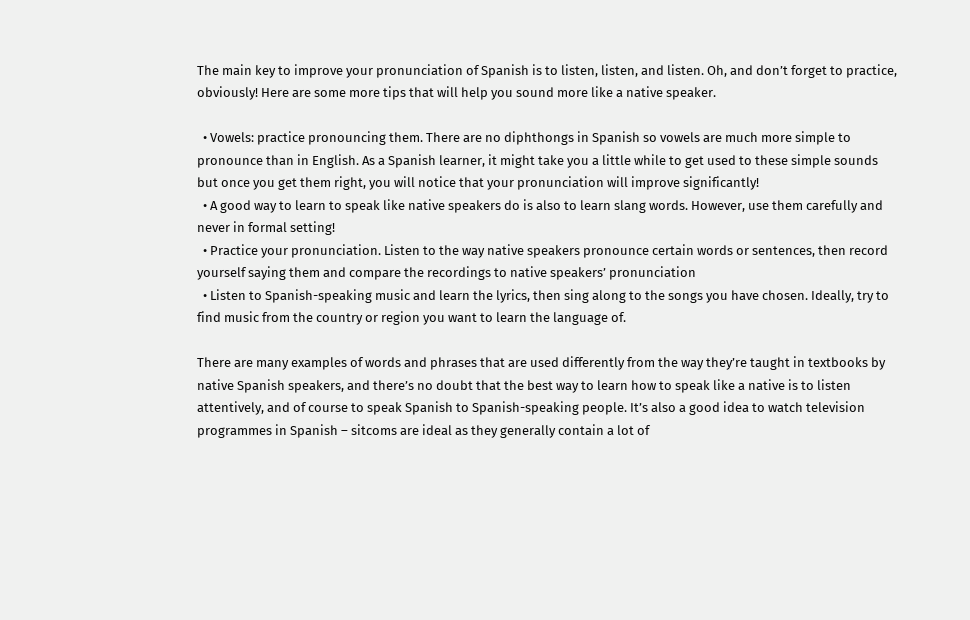The main key to improve your pronunciation of Spanish is to listen, listen, and listen. Oh, and don’t forget to practice, obviously! Here are some more tips that will help you sound more like a native speaker.

  • Vowels: practice pronouncing them. There are no diphthongs in Spanish so vowels are much more simple to pronounce than in English. As a Spanish learner, it might take you a little while to get used to these simple sounds but once you get them right, you will notice that your pronunciation will improve significantly!
  • A good way to learn to speak like native speakers do is also to learn slang words. However, use them carefully and never in formal setting!
  • Practice your pronunciation. Listen to the way native speakers pronounce certain words or sentences, then record yourself saying them and compare the recordings to native speakers’ pronunciation
  • Listen to Spanish-speaking music and learn the lyrics, then sing along to the songs you have chosen. Ideally, try to find music from the country or region you want to learn the language of.

There are many examples of words and phrases that are used differently from the way they’re taught in textbooks by native Spanish speakers, and there’s no doubt that the best way to learn how to speak like a native is to listen attentively, and of course to speak Spanish to Spanish-speaking people. It’s also a good idea to watch television programmes in Spanish – sitcoms are ideal as they generally contain a lot of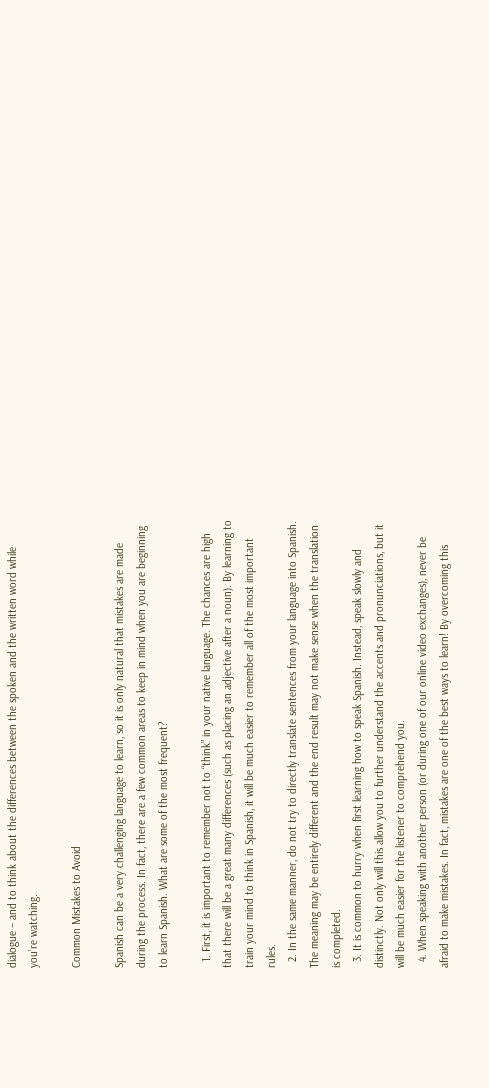dialogue – and to think about the differences between the spoken and the written word while you’re watching.

Common Mistakes to Avoid

Spanish can be a very challenging language to learn, so it is only natural that mistakes are made during the process. In fact, there are a few common areas to keep in mind when you are beginning to learn Spanish. What are some of the most frequent?

  1. First, it is important to remember not to “think” in your native language. The chances are high that there will be a great many differences (such as placing an adjective after a noun). By learning to train your mind to think in Spanish, it will be much easier to remember all of the most important rules.
  2. In the same manner, do not try to directly translate sentences from your language into Spanish. The meaning may be entirely different and the end result may not make sense when the translation is completed.
  3. It is common to hurry when first learning how to speak Spanish. Instead, speak slowly and distinctly. Not only will this allow you to further understand the accents and pronunciations, but it will be much easier for the listener to comprehend you.
  4. When speaking with another person (or during one of our online video exchanges), never be afraid to make mistakes. In fact, mistakes are one of the best ways to learn! By overcoming this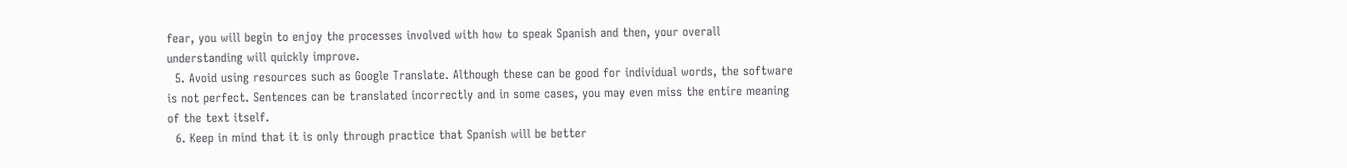fear, you will begin to enjoy the processes involved with how to speak Spanish and then, your overall understanding will quickly improve.
  5. Avoid using resources such as Google Translate. Although these can be good for individual words, the software is not perfect. Sentences can be translated incorrectly and in some cases, you may even miss the entire meaning of the text itself.
  6. Keep in mind that it is only through practice that Spanish will be better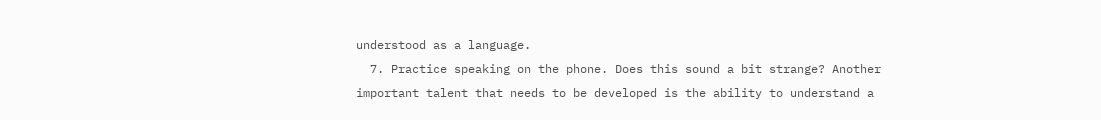understood as a language.
  7. Practice speaking on the phone. Does this sound a bit strange? Another important talent that needs to be developed is the ability to understand a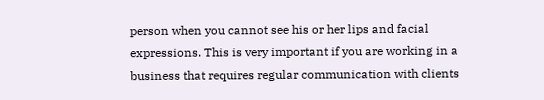person when you cannot see his or her lips and facial expressions. This is very important if you are working in a business that requires regular communication with clients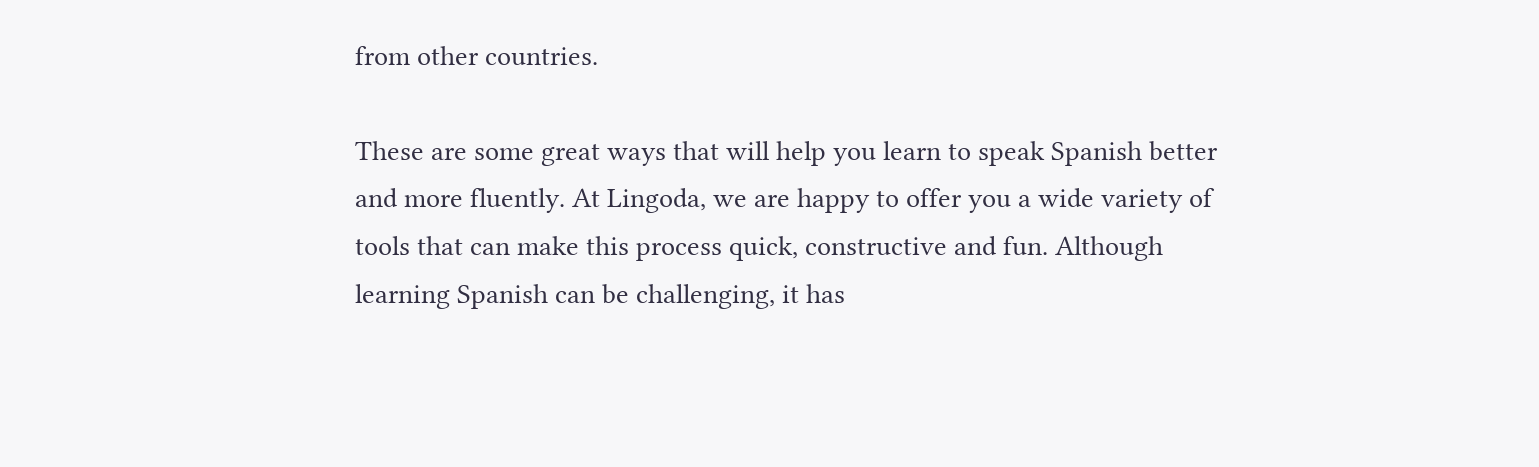from other countries.

These are some great ways that will help you learn to speak Spanish better and more fluently. At Lingoda, we are happy to offer you a wide variety of tools that can make this process quick, constructive and fun. Although learning Spanish can be challenging, it has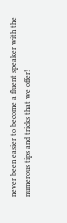never been easier to become a fluent speaker with the numerous tips and tricks that we offer!